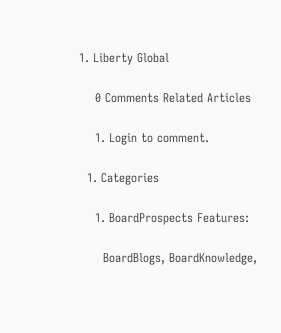1. Liberty Global

    0 Comments Related Articles

    1. Login to comment.

  1. Categories

    1. BoardProspects Features:

      BoardBlogs, BoardKnowledge,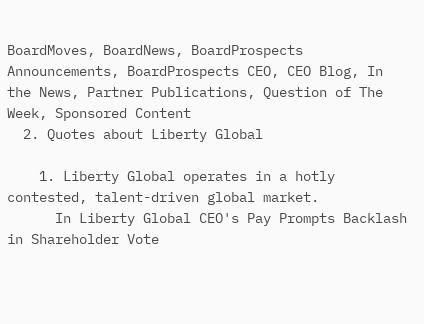BoardMoves, BoardNews, BoardProspects Announcements, BoardProspects CEO, CEO Blog, In the News, Partner Publications, Question of The Week, Sponsored Content
  2. Quotes about Liberty Global

    1. Liberty Global operates in a hotly contested, talent-driven global market.
      In Liberty Global CEO's Pay Prompts Backlash in Shareholder Vote